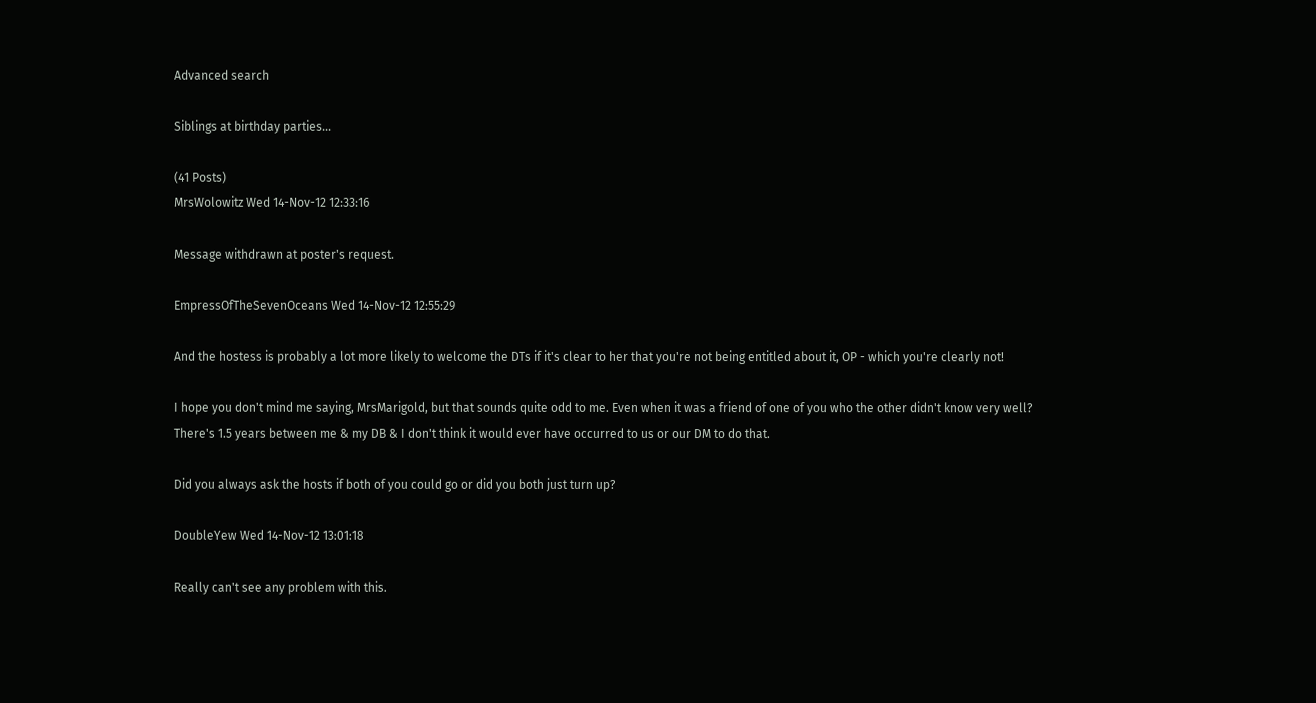Advanced search

Siblings at birthday parties...

(41 Posts)
MrsWolowitz Wed 14-Nov-12 12:33:16

Message withdrawn at poster's request.

EmpressOfTheSevenOceans Wed 14-Nov-12 12:55:29

And the hostess is probably a lot more likely to welcome the DTs if it's clear to her that you're not being entitled about it, OP - which you're clearly not!

I hope you don't mind me saying, MrsMarigold, but that sounds quite odd to me. Even when it was a friend of one of you who the other didn't know very well? There's 1.5 years between me & my DB & I don't think it would ever have occurred to us or our DM to do that.

Did you always ask the hosts if both of you could go or did you both just turn up?

DoubleYew Wed 14-Nov-12 13:01:18

Really can't see any problem with this.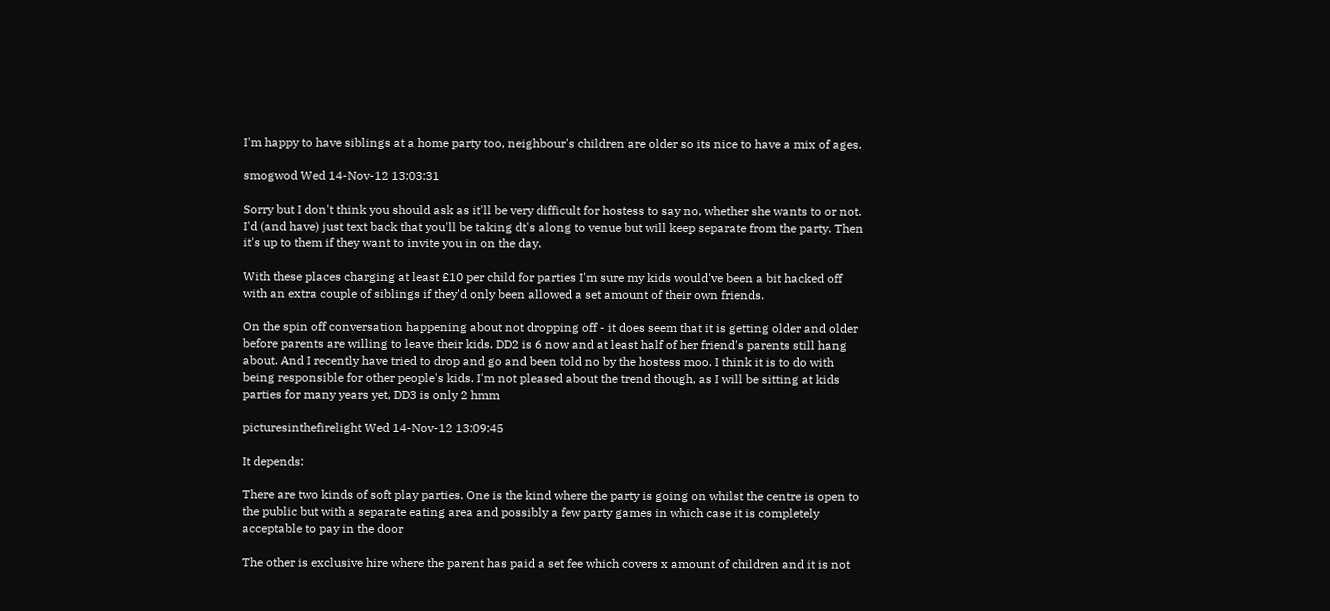I'm happy to have siblings at a home party too, neighbour's children are older so its nice to have a mix of ages.

smogwod Wed 14-Nov-12 13:03:31

Sorry but I don't think you should ask as it'll be very difficult for hostess to say no, whether she wants to or not. I'd (and have) just text back that you'll be taking dt's along to venue but will keep separate from the party. Then it's up to them if they want to invite you in on the day.

With these places charging at least £10 per child for parties I'm sure my kids would've been a bit hacked off with an extra couple of siblings if they'd only been allowed a set amount of their own friends.

On the spin off conversation happening about not dropping off - it does seem that it is getting older and older before parents are willing to leave their kids. DD2 is 6 now and at least half of her friend's parents still hang about. And I recently have tried to drop and go and been told no by the hostess moo. I think it is to do with being responsible for other people's kids. I'm not pleased about the trend though, as I will be sitting at kids parties for many years yet, DD3 is only 2 hmm

picturesinthefirelight Wed 14-Nov-12 13:09:45

It depends:

There are two kinds of soft play parties. One is the kind where the party is going on whilst the centre is open to the public but with a separate eating area and possibly a few party games in which case it is completely acceptable to pay in the door

The other is exclusive hire where the parent has paid a set fee which covers x amount of children and it is not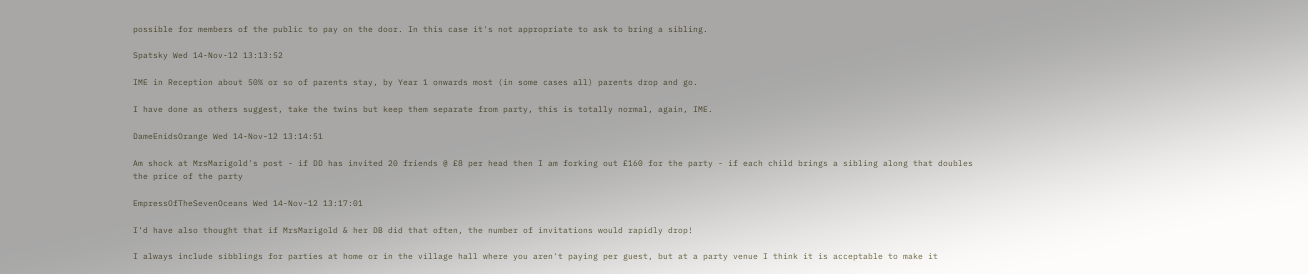possible for members of the public to pay on the door. In this case it's not appropriate to ask to bring a sibling.

Spatsky Wed 14-Nov-12 13:13:52

IME in Reception about 50% or so of parents stay, by Year 1 onwards most (in some cases all) parents drop and go.

I have done as others suggest, take the twins but keep them separate from party, this is totally normal, again, IME.

DameEnidsOrange Wed 14-Nov-12 13:14:51

Am shock at MrsMarigold's post - if DD has invited 20 friends @ £8 per head then I am forking out £160 for the party - if each child brings a sibling along that doubles the price of the party

EmpressOfTheSevenOceans Wed 14-Nov-12 13:17:01

I'd have also thought that if MrsMarigold & her DB did that often, the number of invitations would rapidly drop!

I always include sibblings for parties at home or in the village hall where you aren't paying per guest, but at a party venue I think it is acceptable to make it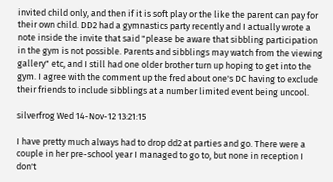invited child only, and then if it is soft play or the like the parent can pay for their own child. DD2 had a gymnastics party recently and I actually wrote a note inside the invite that said "please be aware that sibbling participation in the gym is not possible. Parents and sibblings may watch from the viewing gallery" etc, and I still had one older brother turn up hoping to get into the gym. I agree with the comment up the fred about one's DC having to exclude their friends to include sibblings at a number limited event being uncool.

silverfrog Wed 14-Nov-12 13:21:15

I have pretty much always had to drop dd2 at parties and go. There were a couple in her pre-school year I managed to go to, but none in reception I don't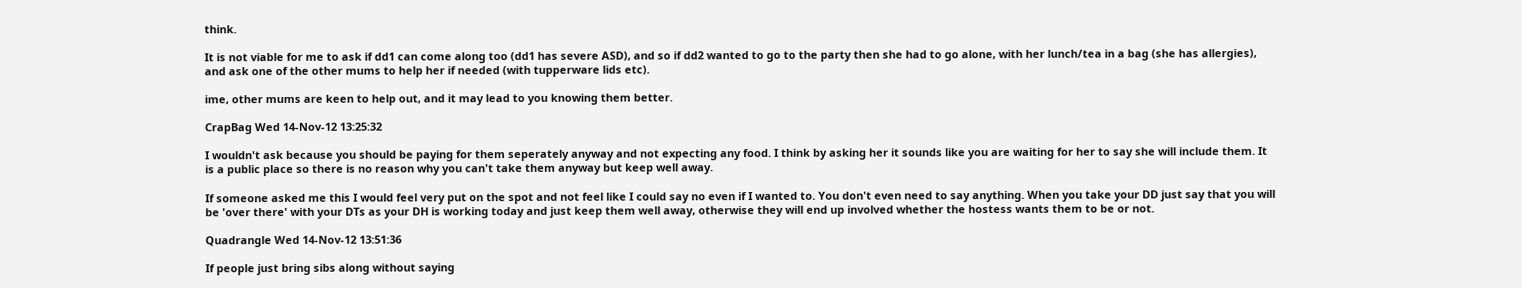think.

It is not viable for me to ask if dd1 can come along too (dd1 has severe ASD), and so if dd2 wanted to go to the party then she had to go alone, with her lunch/tea in a bag (she has allergies), and ask one of the other mums to help her if needed (with tupperware lids etc).

ime, other mums are keen to help out, and it may lead to you knowing them better.

CrapBag Wed 14-Nov-12 13:25:32

I wouldn't ask because you should be paying for them seperately anyway and not expecting any food. I think by asking her it sounds like you are waiting for her to say she will include them. It is a public place so there is no reason why you can't take them anyway but keep well away.

If someone asked me this I would feel very put on the spot and not feel like I could say no even if I wanted to. You don't even need to say anything. When you take your DD just say that you will be 'over there' with your DTs as your DH is working today and just keep them well away, otherwise they will end up involved whether the hostess wants them to be or not.

Quadrangle Wed 14-Nov-12 13:51:36

If people just bring sibs along without saying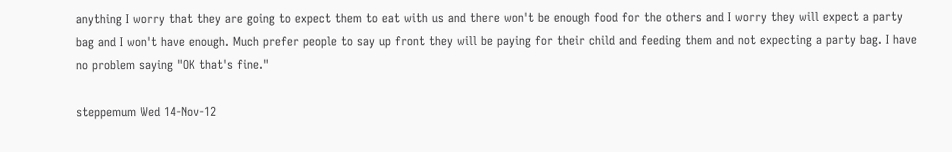anything I worry that they are going to expect them to eat with us and there won't be enough food for the others and I worry they will expect a party bag and I won't have enough. Much prefer people to say up front they will be paying for their child and feeding them and not expecting a party bag. I have no problem saying "OK that's fine."

steppemum Wed 14-Nov-12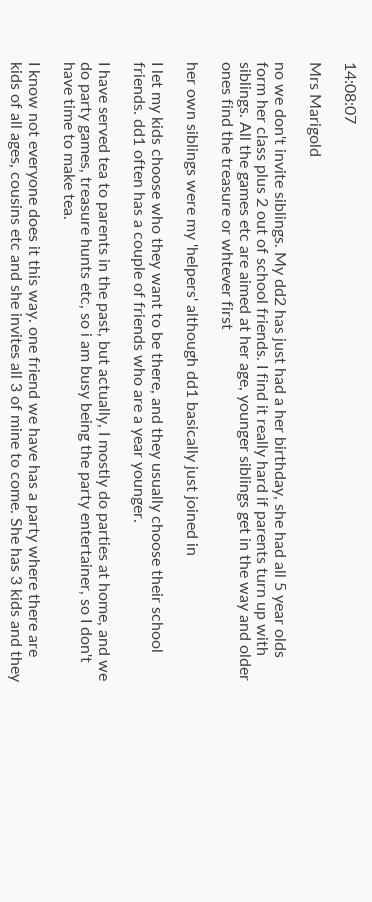14:08:07

Mrs Marigold

no we don't invite siblings. My dd2 has just had a her birthday, she had all 5 year olds form her class plus 2 out of school friends. I find it really hard if parents turn up with siblings. All the games etc are aimed at her age, younger siblings get in the way and older ones find the treasure or whtever first

her own siblings were my 'helpers' although dd1 basically just joined in

I let my kids choose who they want to be there, and they usually choose their school friends. dd1 often has a couple of friends who are a year younger.

I have served tea to parents in the past, but actually, I mostly do parties at home, and we do party games, treasure hunts etc, so i am busy being the party entertainer, so I don't have time to make tea.

I know not everyone does it this way. one friend we have has a party where there are kids of all ages, cousins etc and she invites all 3 of mine to come. She has 3 kids and they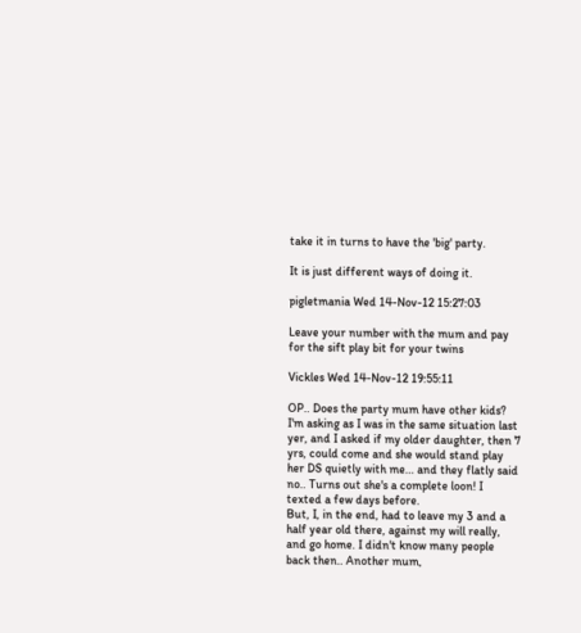take it in turns to have the 'big' party.

It is just different ways of doing it.

pigletmania Wed 14-Nov-12 15:27:03

Leave your number with the mum and pay for the sift play bit for your twins

Vickles Wed 14-Nov-12 19:55:11

OP.. Does the party mum have other kids? I'm asking as I was in the same situation last yer, and I asked if my older daughter, then 7 yrs, could come and she would stand play her DS quietly with me... and they flatly said no.. Turns out she's a complete loon! I texted a few days before.
But, I, in the end, had to leave my 3 and a half year old there, against my will really, and go home. I didn't know many people back then.. Another mum,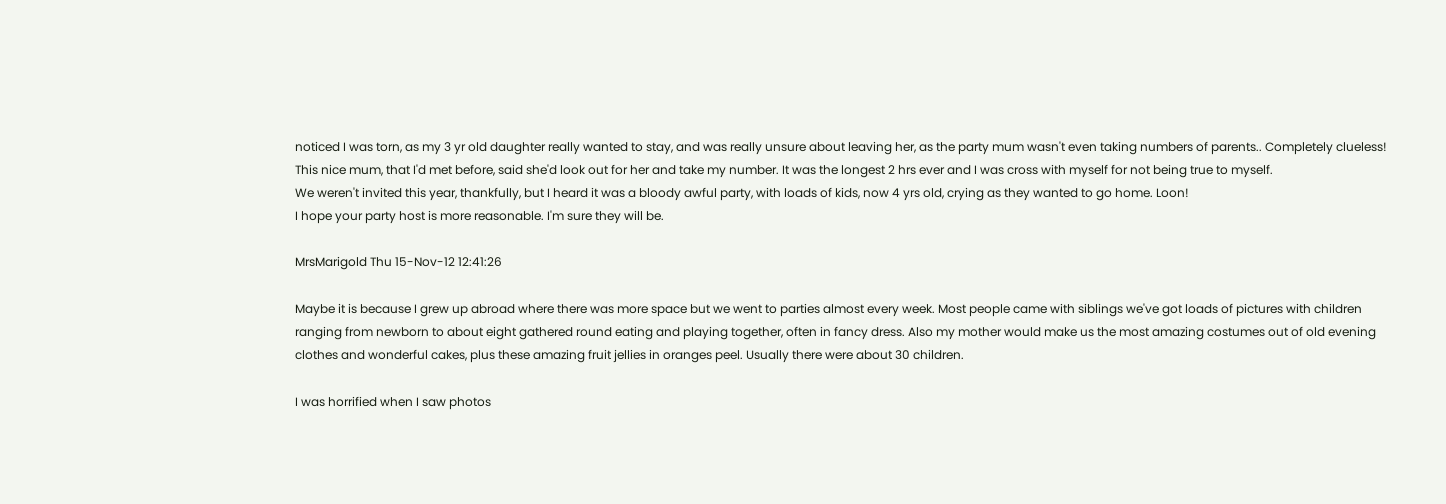noticed I was torn, as my 3 yr old daughter really wanted to stay, and was really unsure about leaving her, as the party mum wasn't even taking numbers of parents.. Completely clueless! This nice mum, that I'd met before, said she'd look out for her and take my number. It was the longest 2 hrs ever and I was cross with myself for not being true to myself.
We weren't invited this year, thankfully, but I heard it was a bloody awful party, with loads of kids, now 4 yrs old, crying as they wanted to go home. Loon!
I hope your party host is more reasonable. I'm sure they will be.

MrsMarigold Thu 15-Nov-12 12:41:26

Maybe it is because I grew up abroad where there was more space but we went to parties almost every week. Most people came with siblings we've got loads of pictures with children ranging from newborn to about eight gathered round eating and playing together, often in fancy dress. Also my mother would make us the most amazing costumes out of old evening clothes and wonderful cakes, plus these amazing fruit jellies in oranges peel. Usually there were about 30 children.

I was horrified when I saw photos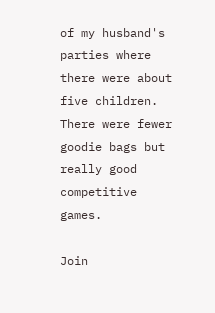of my husband's parties where there were about five children. There were fewer goodie bags but really good competitive games.

Join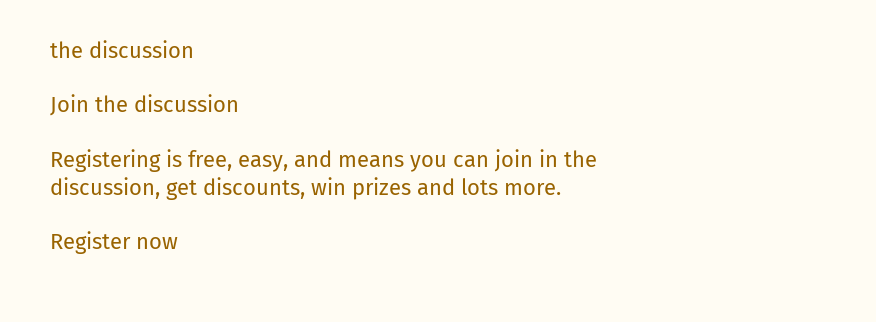the discussion

Join the discussion

Registering is free, easy, and means you can join in the discussion, get discounts, win prizes and lots more.

Register now